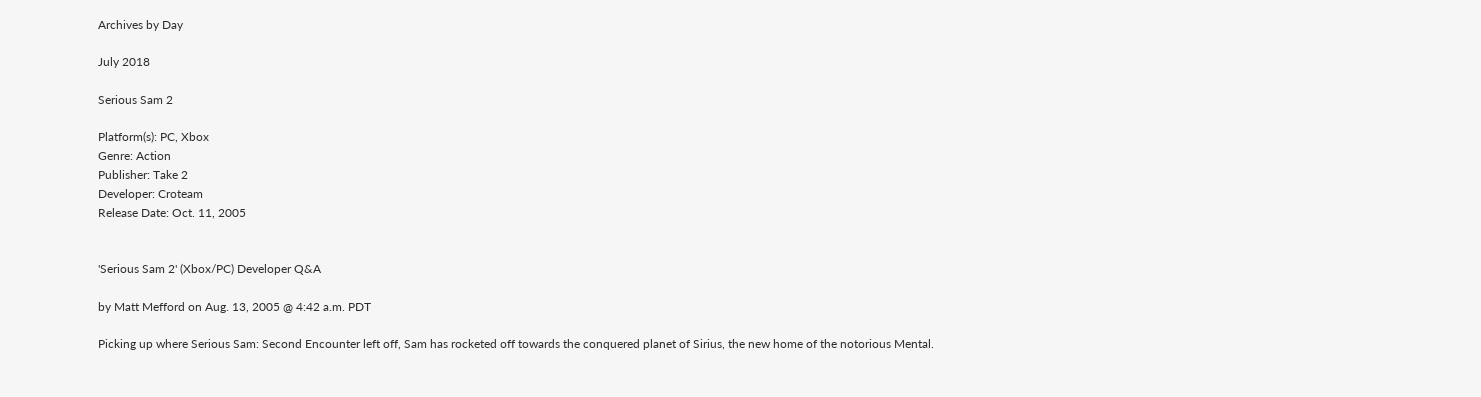Archives by Day

July 2018

Serious Sam 2

Platform(s): PC, Xbox
Genre: Action
Publisher: Take 2
Developer: Croteam
Release Date: Oct. 11, 2005


'Serious Sam 2' (Xbox/PC) Developer Q&A

by Matt Mefford on Aug. 13, 2005 @ 4:42 a.m. PDT

Picking up where Serious Sam: Second Encounter left off, Sam has rocketed off towards the conquered planet of Sirius, the new home of the notorious Mental.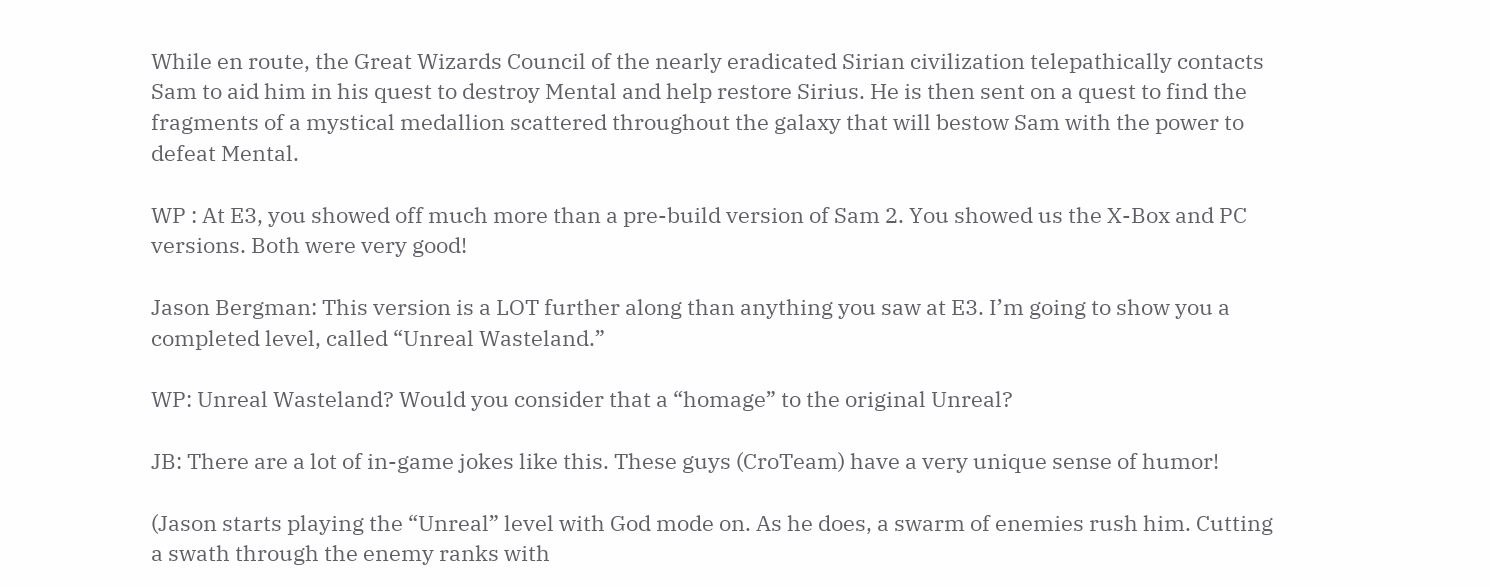While en route, the Great Wizards Council of the nearly eradicated Sirian civilization telepathically contacts Sam to aid him in his quest to destroy Mental and help restore Sirius. He is then sent on a quest to find the fragments of a mystical medallion scattered throughout the galaxy that will bestow Sam with the power to defeat Mental.

WP : At E3, you showed off much more than a pre-build version of Sam 2. You showed us the X-Box and PC versions. Both were very good!

Jason Bergman: This version is a LOT further along than anything you saw at E3. I’m going to show you a completed level, called “Unreal Wasteland.”

WP: Unreal Wasteland? Would you consider that a “homage” to the original Unreal?

JB: There are a lot of in-game jokes like this. These guys (CroTeam) have a very unique sense of humor!

(Jason starts playing the “Unreal” level with God mode on. As he does, a swarm of enemies rush him. Cutting a swath through the enemy ranks with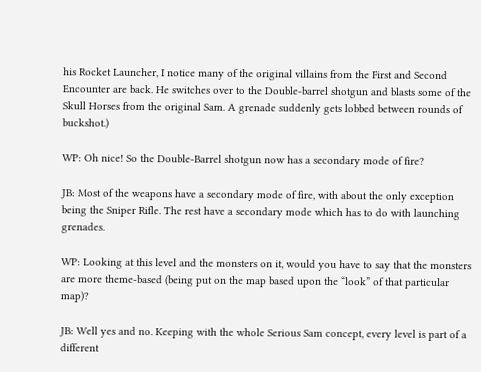his Rocket Launcher, I notice many of the original villains from the First and Second Encounter are back. He switches over to the Double-barrel shotgun and blasts some of the Skull Horses from the original Sam. A grenade suddenly gets lobbed between rounds of buckshot.)

WP: Oh nice! So the Double-Barrel shotgun now has a secondary mode of fire?

JB: Most of the weapons have a secondary mode of fire, with about the only exception being the Sniper Rifle. The rest have a secondary mode which has to do with launching grenades.

WP: Looking at this level and the monsters on it, would you have to say that the monsters are more theme-based (being put on the map based upon the “look” of that particular map)?

JB: Well yes and no. Keeping with the whole Serious Sam concept, every level is part of a different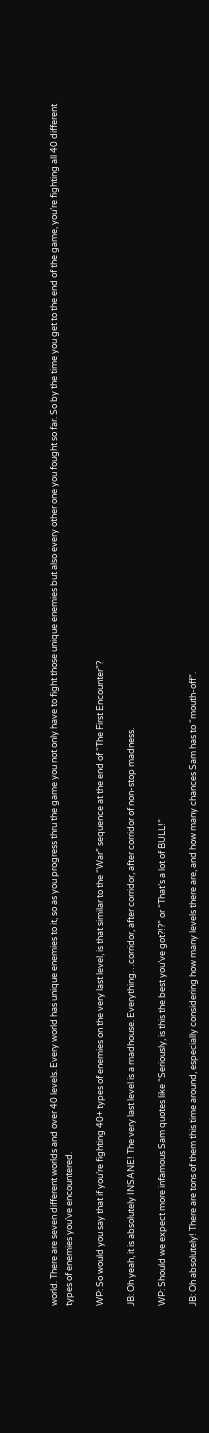world. There are seven different worlds and over 40 levels. Every world has unique enemies to it, so as you progress thru the game you not only have to fight those unique enemies but also every other one you fought so far. So by the time you get to the end of the game, you’re fighting all 40 different types of enemies you’ve encountered.

WP: So would you say that if you’re fighting 40+ types of enemies on the very last level, is that similar to the “War” sequence at the end of “The First Encounter”?

JB: Oh yeah, it is absolutely INSANE! The very last level is a madhouse. Everything…corridor, after corridor, after corridor of non-stop madness.

WP: Should we expect more infamous Sam quotes like “Seriously, is this the best you’ve got?!?” or “That’s a lot of BULL!”

JB: Oh absolutely! There are tons of them this time around, especially considering how many levels there are, and how many chances Sam has to “mouth-off”.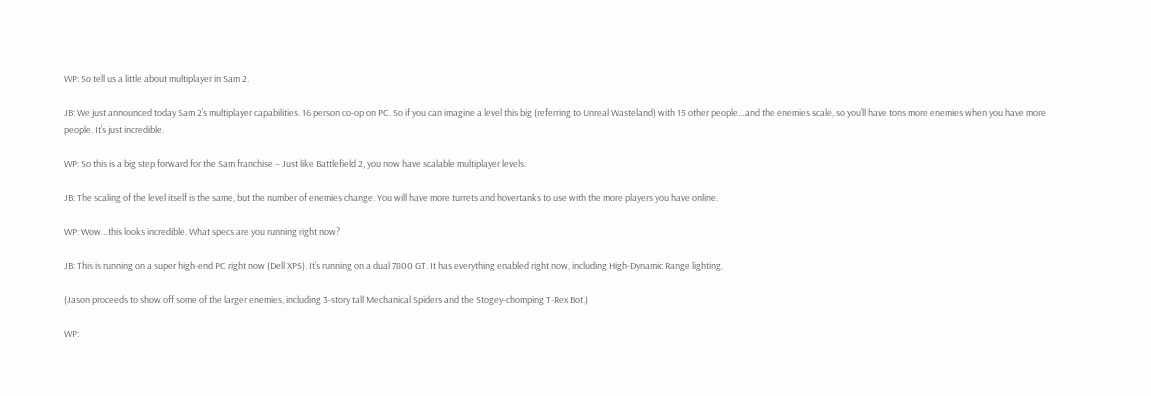WP: So tell us a little about multiplayer in Sam 2.

JB: We just announced today Sam 2’s multiplayer capabilities. 16 person co-op on PC. So if you can imagine a level this big (referring to Unreal Wasteland) with 15 other people…and the enemies scale, so you’ll have tons more enemies when you have more people. It’s just incredible.

WP: So this is a big step forward for the Sam franchise – Just like Battlefield 2, you now have scalable multiplayer levels.

JB: The scaling of the level itself is the same, but the number of enemies change. You will have more turrets and hovertanks to use with the more players you have online.

WP: Wow…this looks incredible. What specs are you running right now?

JB: This is running on a super high-end PC right now (Dell XPS). It’s running on a dual 7800 GT. It has everything enabled right now, including High-Dynamic Range lighting.

(Jason proceeds to show off some of the larger enemies, including 3-story tall Mechanical Spiders and the Stogey-chomping T-Rex Bot.)

WP: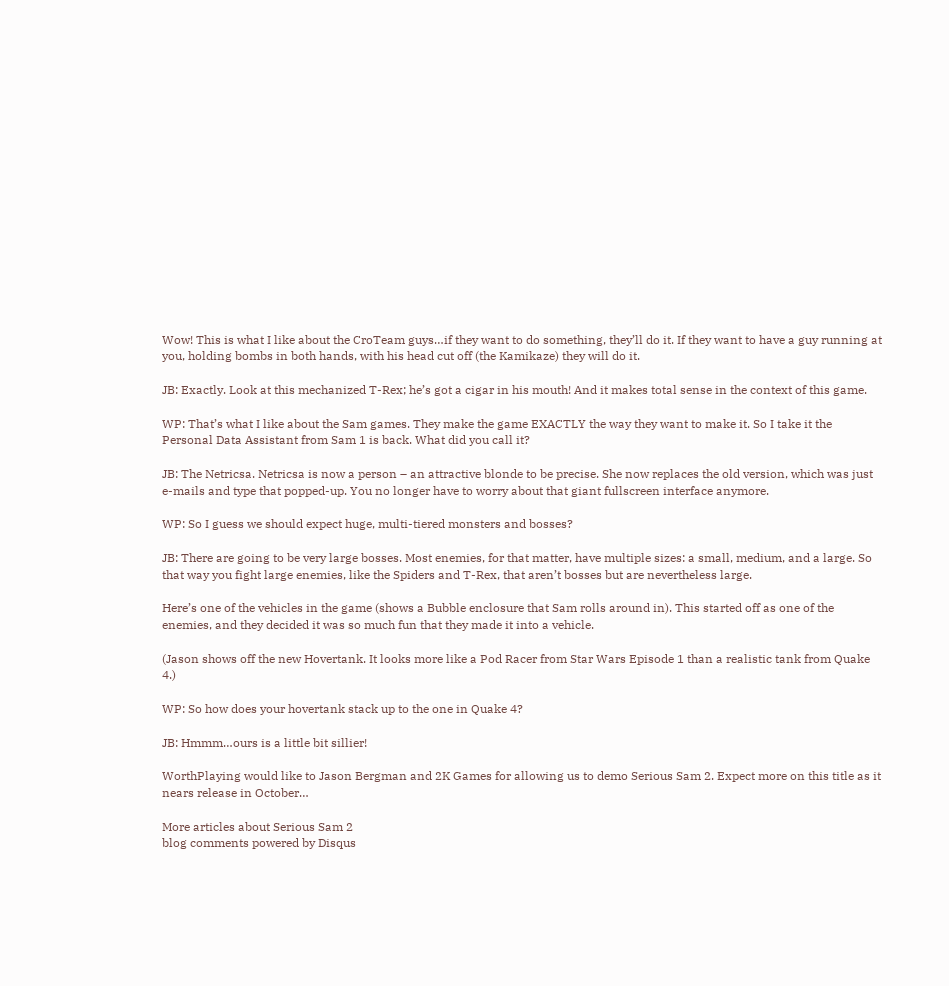Wow! This is what I like about the CroTeam guys…if they want to do something, they’ll do it. If they want to have a guy running at you, holding bombs in both hands, with his head cut off (the Kamikaze) they will do it.

JB: Exactly. Look at this mechanized T-Rex; he’s got a cigar in his mouth! And it makes total sense in the context of this game.

WP: That’s what I like about the Sam games. They make the game EXACTLY the way they want to make it. So I take it the Personal Data Assistant from Sam 1 is back. What did you call it?

JB: The Netricsa. Netricsa is now a person – an attractive blonde to be precise. She now replaces the old version, which was just e-mails and type that popped-up. You no longer have to worry about that giant fullscreen interface anymore.

WP: So I guess we should expect huge, multi-tiered monsters and bosses?

JB: There are going to be very large bosses. Most enemies, for that matter, have multiple sizes: a small, medium, and a large. So that way you fight large enemies, like the Spiders and T-Rex, that aren’t bosses but are nevertheless large.

Here’s one of the vehicles in the game (shows a Bubble enclosure that Sam rolls around in). This started off as one of the enemies, and they decided it was so much fun that they made it into a vehicle.

(Jason shows off the new Hovertank. It looks more like a Pod Racer from Star Wars Episode 1 than a realistic tank from Quake 4.)

WP: So how does your hovertank stack up to the one in Quake 4?

JB: Hmmm…ours is a little bit sillier!

WorthPlaying would like to Jason Bergman and 2K Games for allowing us to demo Serious Sam 2. Expect more on this title as it nears release in October…

More articles about Serious Sam 2
blog comments powered by Disqus